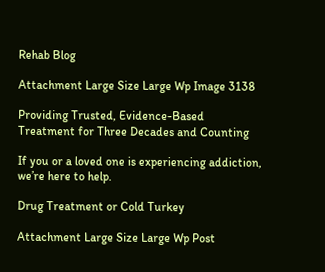Rehab Blog

Attachment Large Size Large Wp Image 3138

Providing Trusted, Evidence-Based
Treatment for Three Decades and Counting

If you or a loved one is experiencing addiction, we’re here to help.

Drug Treatment or Cold Turkey

Attachment Large Size Large Wp Post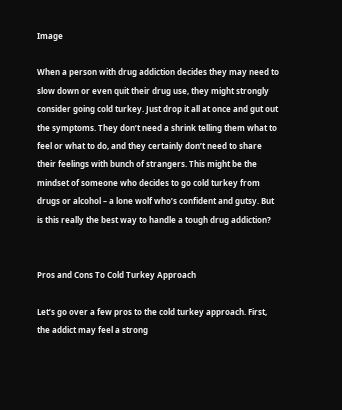Image

When a person with drug addiction decides they may need to slow down or even quit their drug use, they might strongly consider going cold turkey. Just drop it all at once and gut out the symptoms. They don’t need a shrink telling them what to feel or what to do, and they certainly don’t need to share their feelings with bunch of strangers. This might be the mindset of someone who decides to go cold turkey from drugs or alcohol – a lone wolf who’s confident and gutsy. But is this really the best way to handle a tough drug addiction?


Pros and Cons To Cold Turkey Approach

Let’s go over a few pros to the cold turkey approach. First, the addict may feel a strong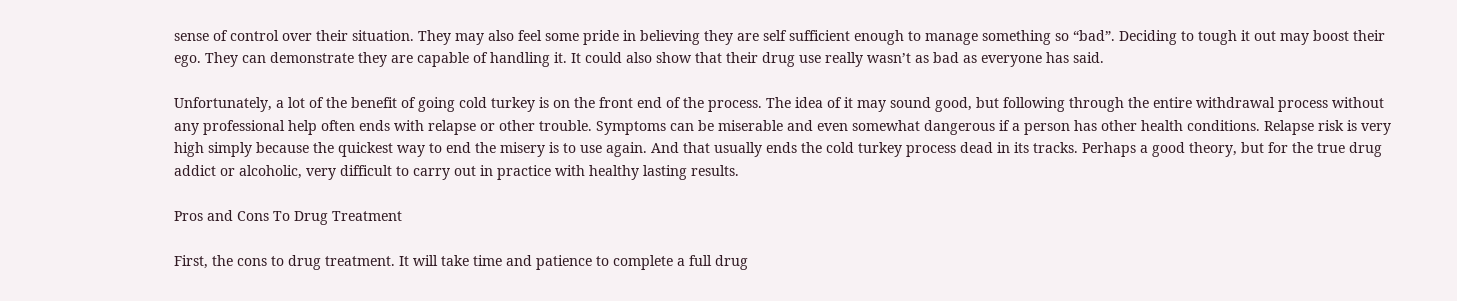sense of control over their situation. They may also feel some pride in believing they are self sufficient enough to manage something so “bad”. Deciding to tough it out may boost their ego. They can demonstrate they are capable of handling it. It could also show that their drug use really wasn’t as bad as everyone has said.

Unfortunately, a lot of the benefit of going cold turkey is on the front end of the process. The idea of it may sound good, but following through the entire withdrawal process without any professional help often ends with relapse or other trouble. Symptoms can be miserable and even somewhat dangerous if a person has other health conditions. Relapse risk is very high simply because the quickest way to end the misery is to use again. And that usually ends the cold turkey process dead in its tracks. Perhaps a good theory, but for the true drug addict or alcoholic, very difficult to carry out in practice with healthy lasting results.

Pros and Cons To Drug Treatment

First, the cons to drug treatment. It will take time and patience to complete a full drug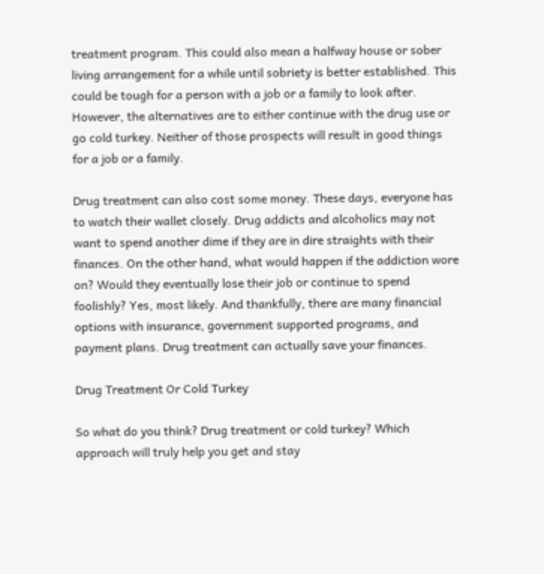treatment program. This could also mean a halfway house or sober living arrangement for a while until sobriety is better established. This could be tough for a person with a job or a family to look after. However, the alternatives are to either continue with the drug use or go cold turkey. Neither of those prospects will result in good things for a job or a family.

Drug treatment can also cost some money. These days, everyone has to watch their wallet closely. Drug addicts and alcoholics may not want to spend another dime if they are in dire straights with their finances. On the other hand, what would happen if the addiction wore on? Would they eventually lose their job or continue to spend foolishly? Yes, most likely. And thankfully, there are many financial options with insurance, government supported programs, and payment plans. Drug treatment can actually save your finances.

Drug Treatment Or Cold Turkey

So what do you think? Drug treatment or cold turkey? Which approach will truly help you get and stay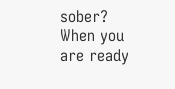sober? When you are ready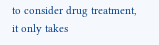to consider drug treatment, it only takes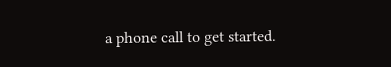a phone call to get started.